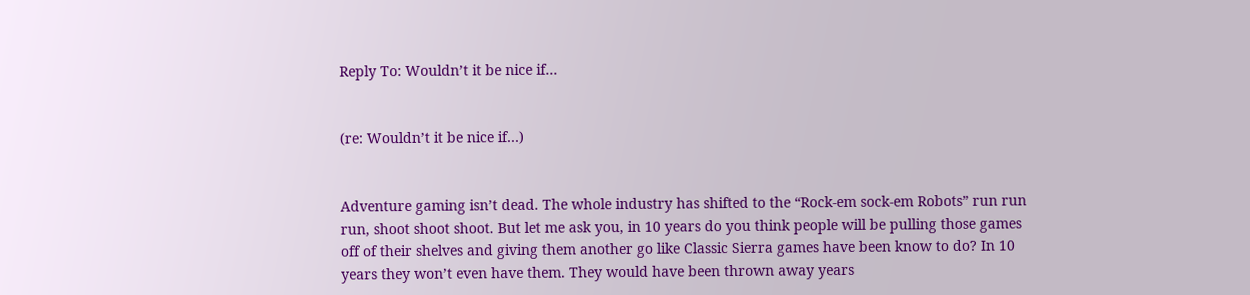Reply To: Wouldn’t it be nice if…


(re: Wouldn’t it be nice if…)


Adventure gaming isn’t dead. The whole industry has shifted to the “Rock-em sock-em Robots” run run run, shoot shoot shoot. But let me ask you, in 10 years do you think people will be pulling those games off of their shelves and giving them another go like Classic Sierra games have been know to do? In 10 years they won’t even have them. They would have been thrown away years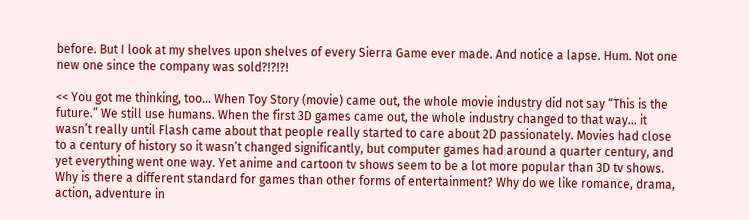before. But I look at my shelves upon shelves of every Sierra Game ever made. And notice a lapse. Hum. Not one new one since the company was sold?!?!?!

<< You got me thinking, too… When Toy Story (movie) came out, the whole movie industry did not say “This is the future.” We still use humans. When the first 3D games came out, the whole industry changed to that way… it wasn’t really until Flash came about that people really started to care about 2D passionately. Movies had close to a century of history so it wasn’t changed significantly, but computer games had around a quarter century, and yet everything went one way. Yet anime and cartoon tv shows seem to be a lot more popular than 3D tv shows. Why is there a different standard for games than other forms of entertainment? Why do we like romance, drama, action, adventure in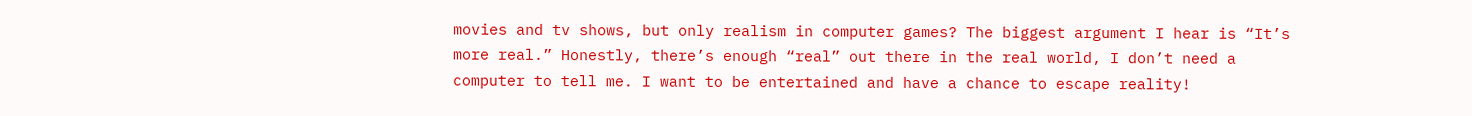movies and tv shows, but only realism in computer games? The biggest argument I hear is “It’s more real.” Honestly, there’s enough “real” out there in the real world, I don’t need a computer to tell me. I want to be entertained and have a chance to escape reality!